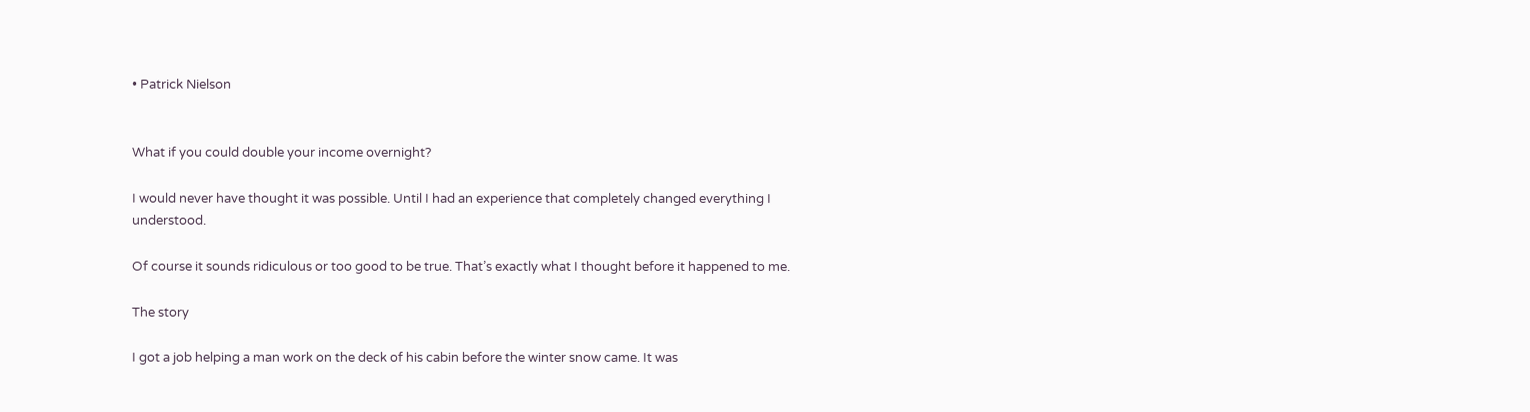• Patrick Nielson


What if you could double your income overnight?

I would never have thought it was possible. Until I had an experience that completely changed everything I understood.

Of course it sounds ridiculous or too good to be true. That’s exactly what I thought before it happened to me.

The story

I got a job helping a man work on the deck of his cabin before the winter snow came. It was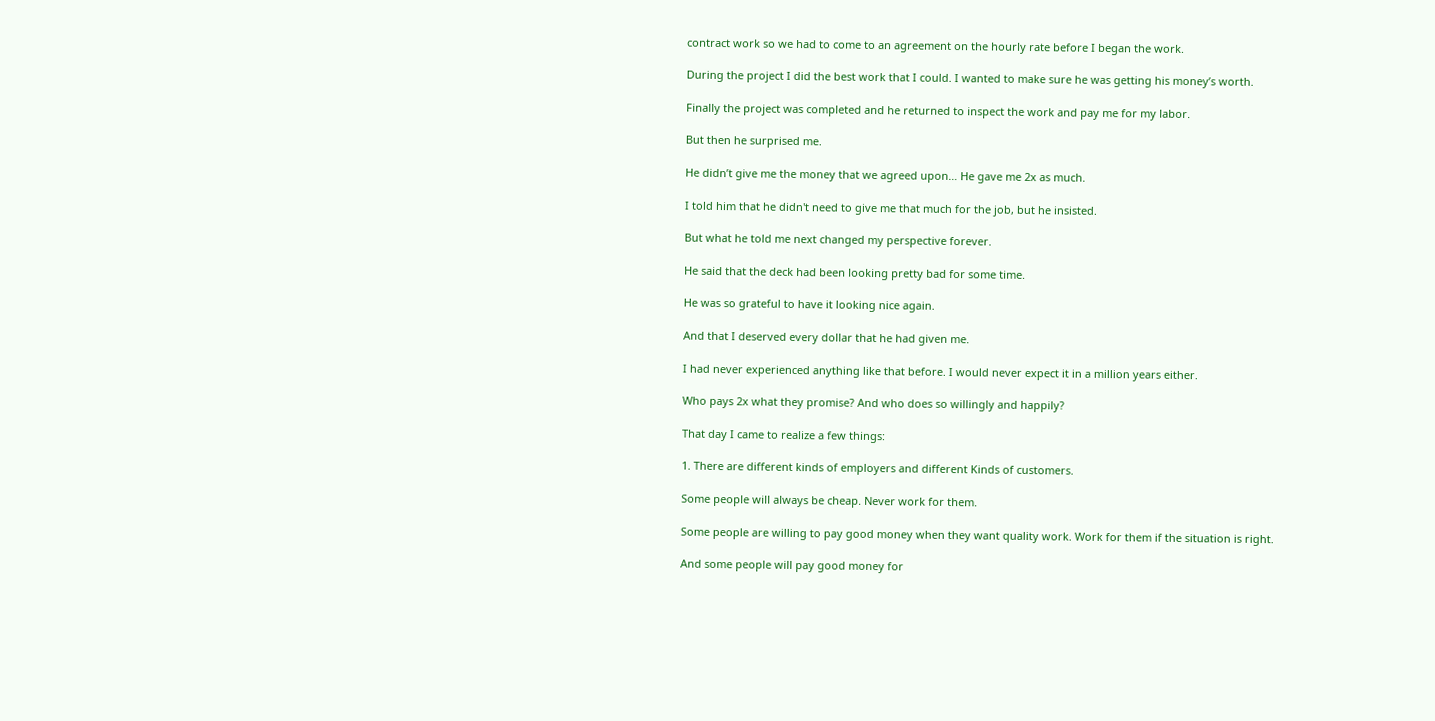contract work so we had to come to an agreement on the hourly rate before I began the work.

During the project I did the best work that I could. I wanted to make sure he was getting his money’s worth.

Finally the project was completed and he returned to inspect the work and pay me for my labor.

But then he surprised me.

He didn’t give me the money that we agreed upon… He gave me 2x as much.

I told him that he didn't need to give me that much for the job, but he insisted.

But what he told me next changed my perspective forever.

He said that the deck had been looking pretty bad for some time.

He was so grateful to have it looking nice again.

And that I deserved every dollar that he had given me.

I had never experienced anything like that before. I would never expect it in a million years either.

Who pays 2x what they promise? And who does so willingly and happily?

That day I came to realize a few things:

1. There are different kinds of employers and different Kinds of customers.

Some people will always be cheap. Never work for them.

Some people are willing to pay good money when they want quality work. Work for them if the situation is right.

And some people will pay good money for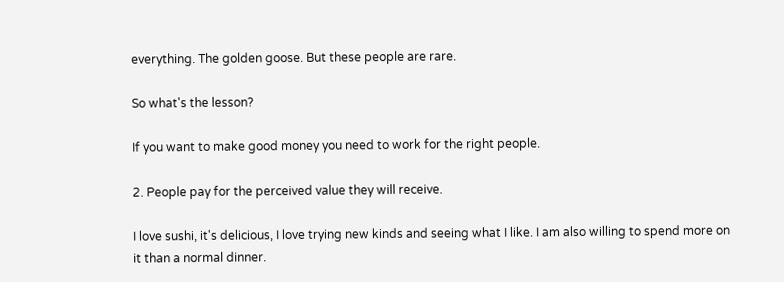everything. The golden goose. But these people are rare.

So what's the lesson?

If you want to make good money you need to work for the right people.

2. People pay for the perceived value they will receive.

I love sushi, it's delicious, I love trying new kinds and seeing what I like. I am also willing to spend more on it than a normal dinner.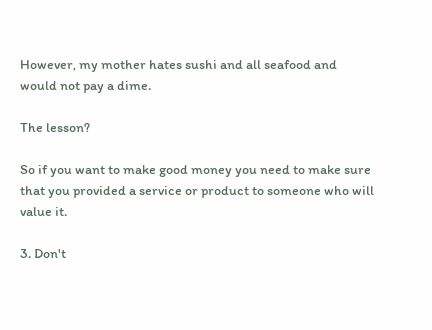However, my mother hates sushi and all seafood and would not pay a dime.

The lesson?

So if you want to make good money you need to make sure that you provided a service or product to someone who will value it.

3. Don't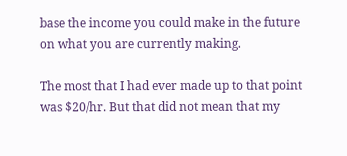base the income you could make in the future on what you are currently making.

The most that I had ever made up to that point was $20/hr. But that did not mean that my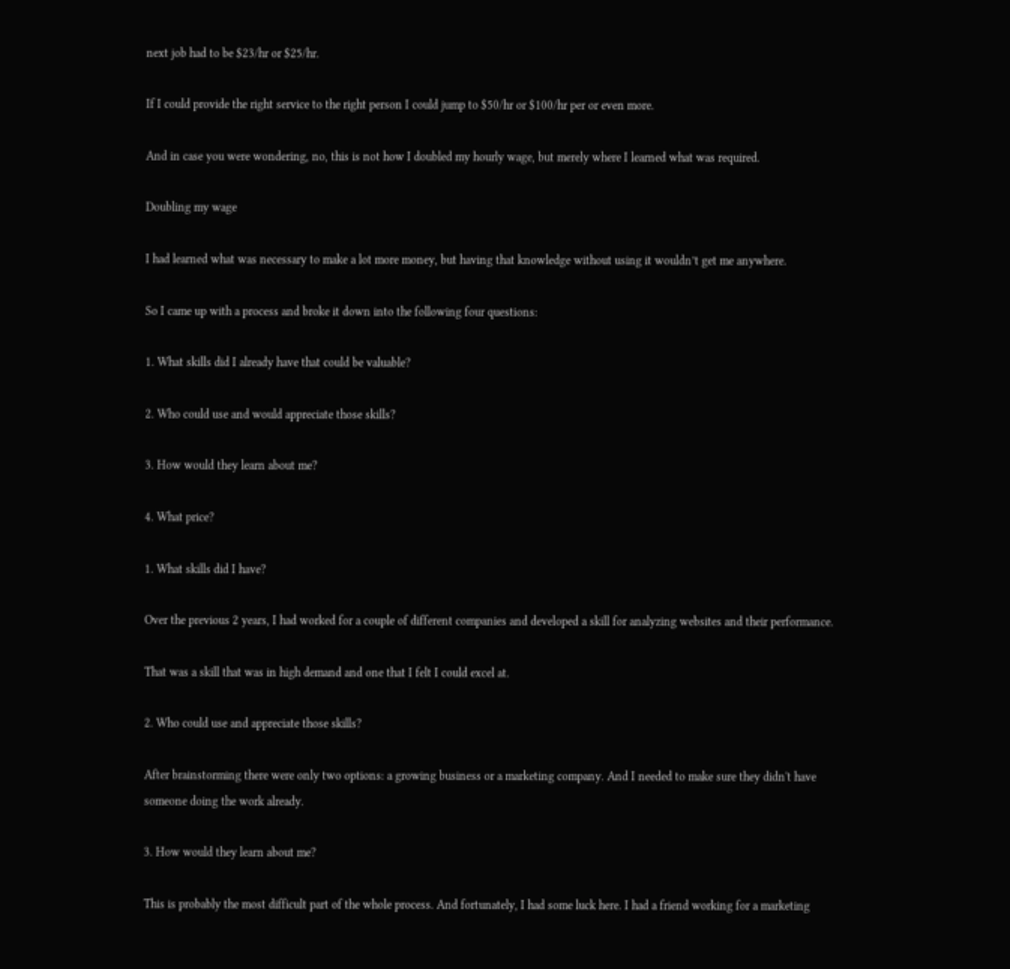next job had to be $23/hr or $25/hr.

If I could provide the right service to the right person I could jump to $50/hr or $100/hr per or even more.

And in case you were wondering, no, this is not how I doubled my hourly wage, but merely where I learned what was required.

Doubling my wage

I had learned what was necessary to make a lot more money, but having that knowledge without using it wouldn’t get me anywhere.

So I came up with a process and broke it down into the following four questions:

1. What skills did I already have that could be valuable?

2. Who could use and would appreciate those skills?

3. How would they learn about me?

4. What price?

1. What skills did I have?

Over the previous 2 years, I had worked for a couple of different companies and developed a skill for analyzing websites and their performance.

That was a skill that was in high demand and one that I felt I could excel at.

2. Who could use and appreciate those skills?

After brainstorming there were only two options: a growing business or a marketing company. And I needed to make sure they didn't have someone doing the work already.

3. How would they learn about me?

This is probably the most difficult part of the whole process. And fortunately, I had some luck here. I had a friend working for a marketing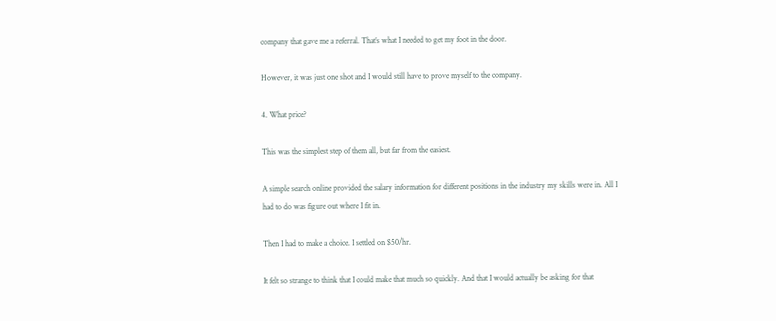company that gave me a referral. That’s what I needed to get my foot in the door.

However, it was just one shot and I would still have to prove myself to the company.

4. What price?

This was the simplest step of them all, but far from the easiest.

A simple search online provided the salary information for different positions in the industry my skills were in. All I had to do was figure out where I fit in.

Then I had to make a choice. I settled on $50/hr.

It felt so strange to think that I could make that much so quickly. And that I would actually be asking for that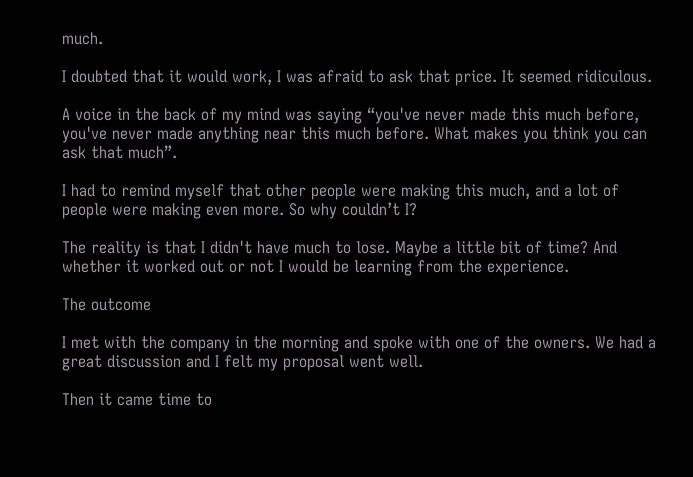much.

I doubted that it would work, I was afraid to ask that price. It seemed ridiculous.

A voice in the back of my mind was saying “you've never made this much before, you've never made anything near this much before. What makes you think you can ask that much”.

I had to remind myself that other people were making this much, and a lot of people were making even more. So why couldn’t I?

The reality is that I didn't have much to lose. Maybe a little bit of time? And whether it worked out or not I would be learning from the experience.

The outcome

I met with the company in the morning and spoke with one of the owners. We had a great discussion and I felt my proposal went well.

Then it came time to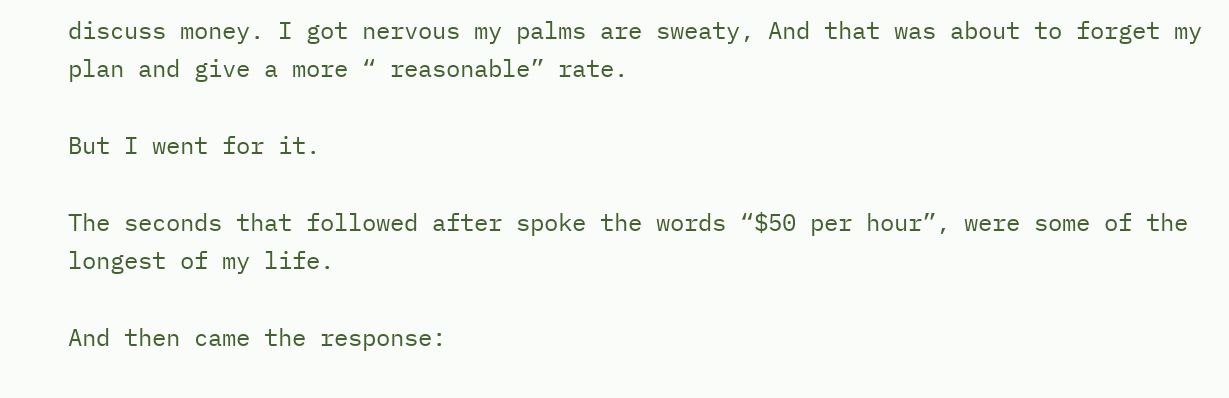discuss money. I got nervous my palms are sweaty, And that was about to forget my plan and give a more “ reasonable” rate.

But I went for it.

The seconds that followed after spoke the words “$50 per hour”, were some of the longest of my life.

And then came the response: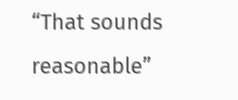“That sounds reasonable”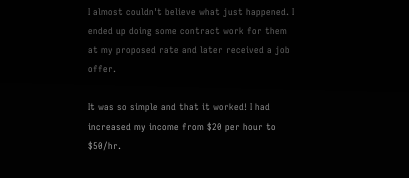I almost couldn't believe what just happened. I ended up doing some contract work for them at my proposed rate and later received a job offer.

It was so simple and that it worked! I had increased my income from $20 per hour to $50/hr.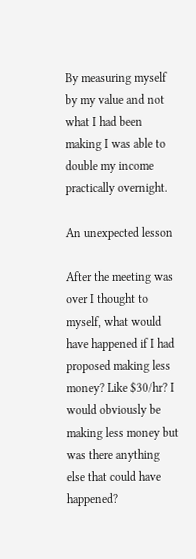By measuring myself by my value and not what I had been making I was able to double my income practically overnight.

An unexpected lesson

After the meeting was over I thought to myself, what would have happened if I had proposed making less money? Like $30/hr? I would obviously be making less money but was there anything else that could have happened?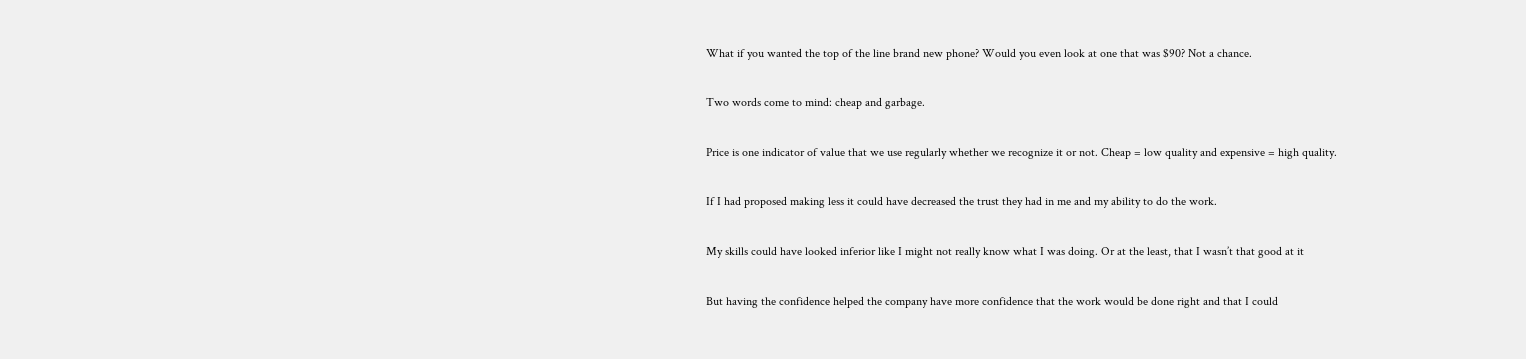What if you wanted the top of the line brand new phone? Would you even look at one that was $90? Not a chance.

Two words come to mind: cheap and garbage.

Price is one indicator of value that we use regularly whether we recognize it or not. Cheap = low quality and expensive = high quality.

If I had proposed making less it could have decreased the trust they had in me and my ability to do the work.

My skills could have looked inferior like I might not really know what I was doing. Or at the least, that I wasn’t that good at it

But having the confidence helped the company have more confidence that the work would be done right and that I could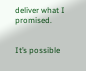deliver what I promised.


It’s possible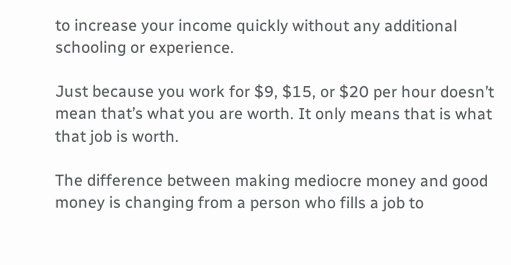to increase your income quickly without any additional schooling or experience.

Just because you work for $9, $15, or $20 per hour doesn’t mean that’s what you are worth. It only means that is what that job is worth.

The difference between making mediocre money and good money is changing from a person who fills a job to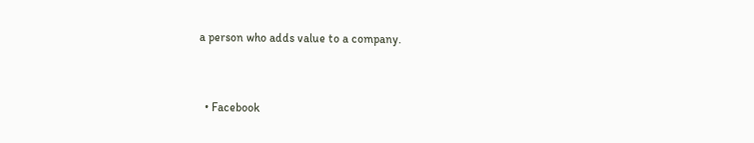a person who adds value to a company.


  • Facebook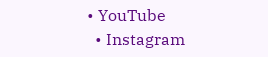• YouTube
  • Instagram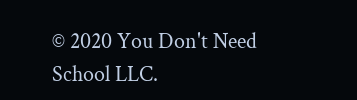© 2020 You Don't Need School LLC.